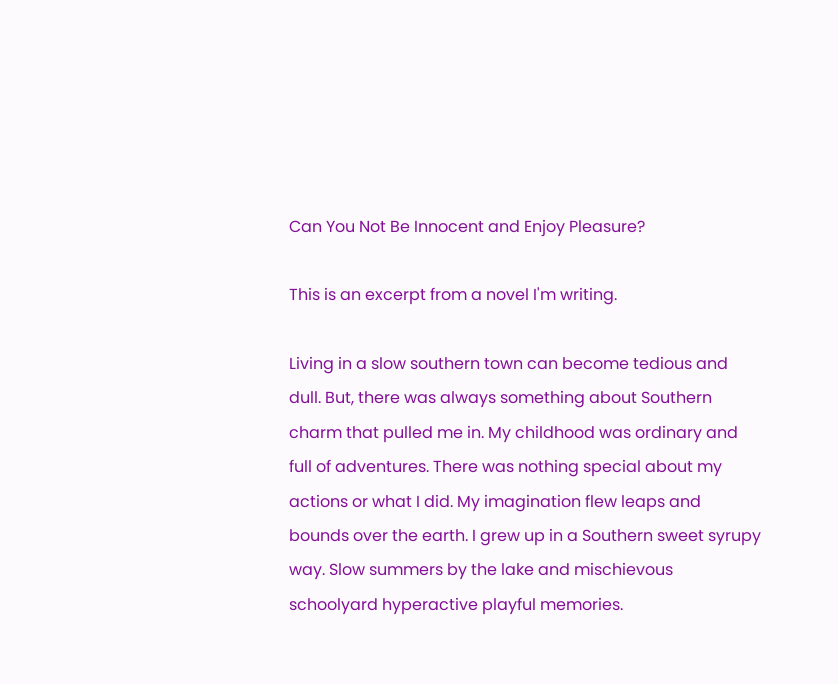Can You Not Be Innocent and Enjoy Pleasure?

This is an excerpt from a novel I'm writing.

Living in a slow southern town can become tedious and dull. But, there was always something about Southern charm that pulled me in. My childhood was ordinary and full of adventures. There was nothing special about my actions or what I did. My imagination flew leaps and bounds over the earth. I grew up in a Southern sweet syrupy way. Slow summers by the lake and mischievous schoolyard hyperactive playful memories.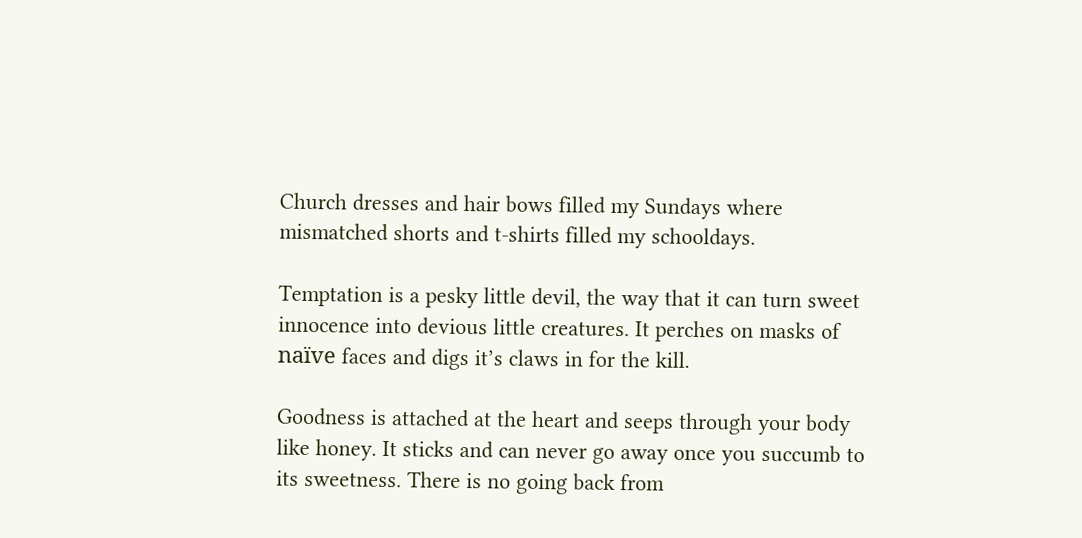Church dresses and hair bows filled my Sundays where mismatched shorts and t-shirts filled my schooldays.

Temptation is a pesky little devil, the way that it can turn sweet innocence into devious little creatures. It perches on masks of naïve faces and digs it’s claws in for the kill.

Goodness is attached at the heart and seeps through your body like honey. It sticks and can never go away once you succumb to its sweetness. There is no going back from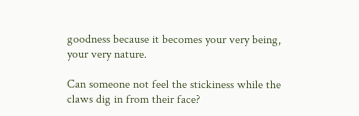goodness because it becomes your very being, your very nature.

Can someone not feel the stickiness while the claws dig in from their face?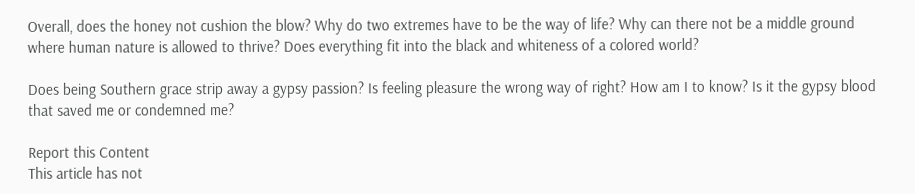Overall, does the honey not cushion the blow? Why do two extremes have to be the way of life? Why can there not be a middle ground where human nature is allowed to thrive? Does everything fit into the black and whiteness of a colored world?

Does being Southern grace strip away a gypsy passion? Is feeling pleasure the wrong way of right? How am I to know? Is it the gypsy blood that saved me or condemned me?

Report this Content
This article has not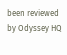been reviewed by Odyssey HQ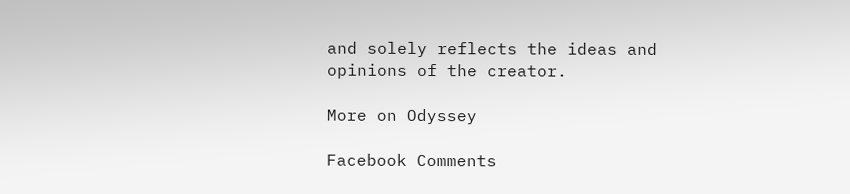and solely reflects the ideas and opinions of the creator.

More on Odyssey

Facebook Comments